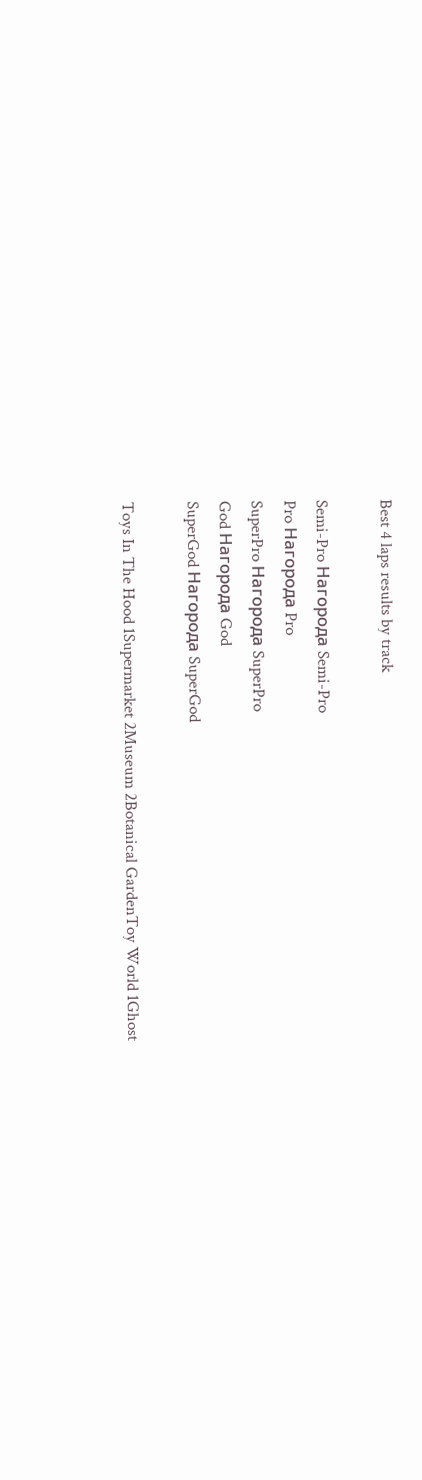Best 4 laps results by track

Semi-Pro Нагорода Semi-Pro
Pro Нагорода Pro
SuperPro Нагорода SuperPro
God Нагорода God
SuperGod Нагорода SuperGod

Toys In The Hood 1Supermarket 2Museum 2Botanical GardenToy World 1Ghost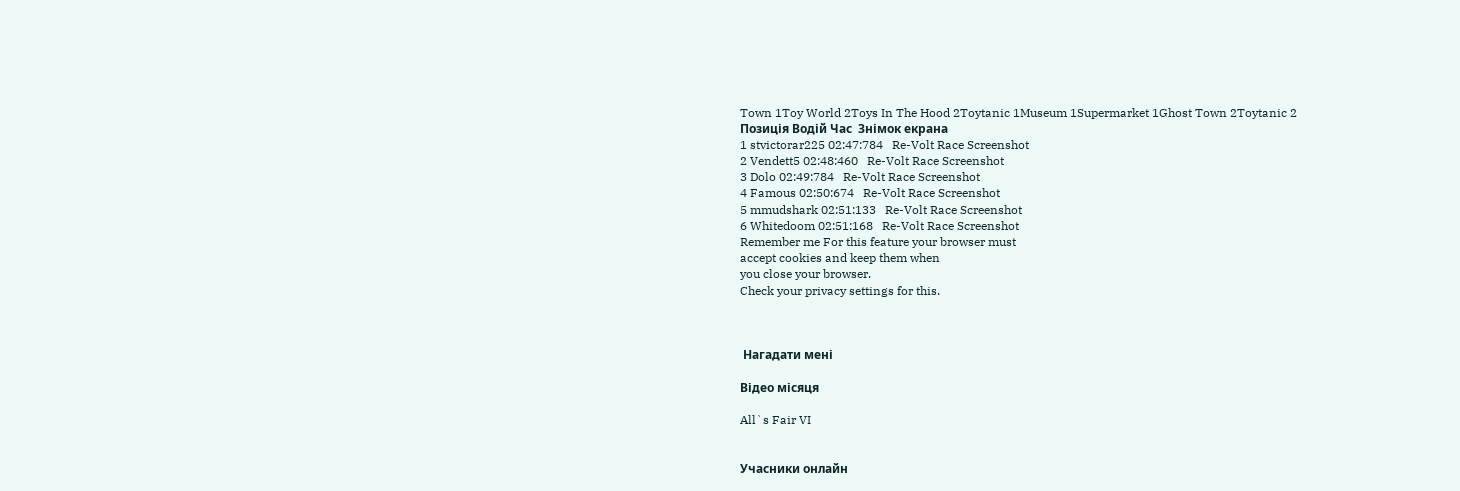Town 1Toy World 2Toys In The Hood 2Toytanic 1Museum 1Supermarket 1Ghost Town 2Toytanic 2
Позиція Водій Час  Знімок екрана
1 stvictorar225 02:47:784   Re-Volt Race Screenshot
2 Vendett5 02:48:460   Re-Volt Race Screenshot
3 Dolo 02:49:784   Re-Volt Race Screenshot
4 Famous 02:50:674   Re-Volt Race Screenshot
5 mmudshark 02:51:133   Re-Volt Race Screenshot
6 Whitedoom 02:51:168   Re-Volt Race Screenshot
Remember me For this feature your browser must
accept cookies and keep them when
you close your browser.
Check your privacy settings for this.



 Нагадати мені

Відео місяця

All`s Fair VI


Учасники онлайн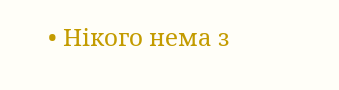• Нікого нема з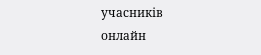учасників онлайн